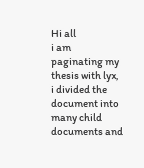Hi all
i am paginating my thesis with lyx, i divided the document into many child documents and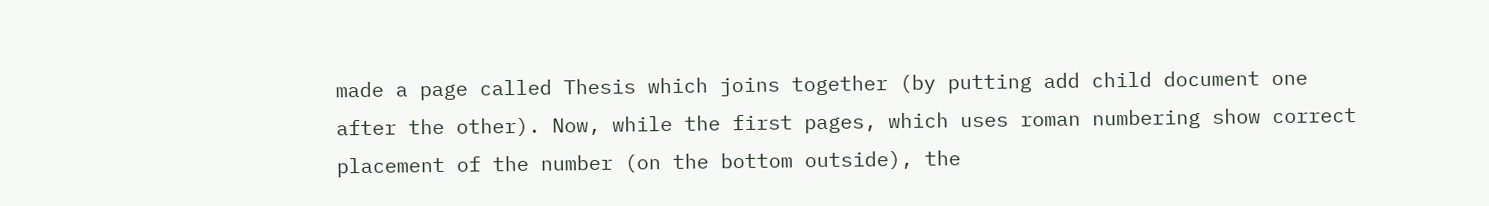made a page called Thesis which joins together (by putting add child document one after the other). Now, while the first pages, which uses roman numbering show correct placement of the number (on the bottom outside), the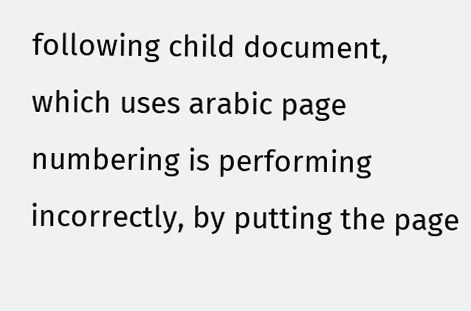following child document, which uses arabic page numbering is performing incorrectly, by putting the page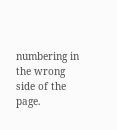numbering in the wrong side of the page.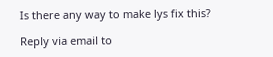Is there any way to make lys fix this?

Reply via email to